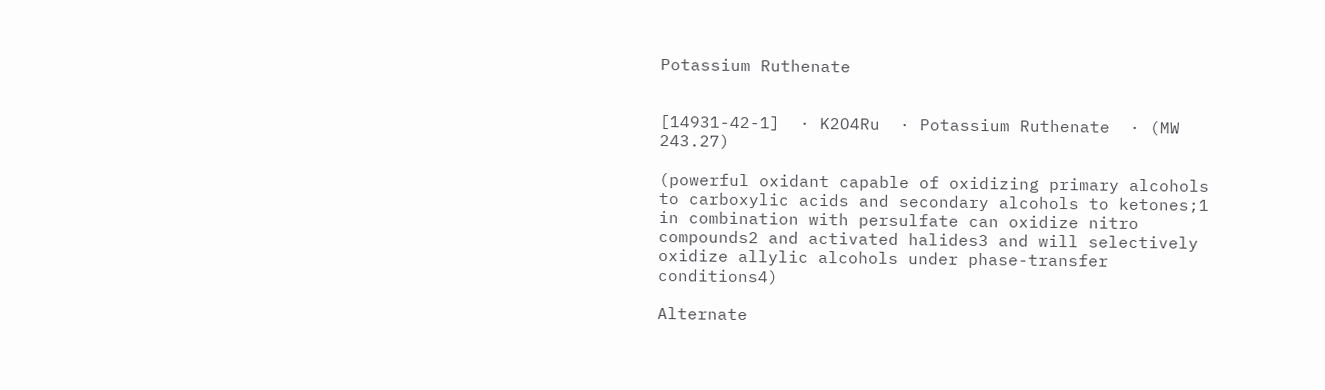Potassium Ruthenate


[14931-42-1]  · K2O4Ru  · Potassium Ruthenate  · (MW 243.27)

(powerful oxidant capable of oxidizing primary alcohols to carboxylic acids and secondary alcohols to ketones;1 in combination with persulfate can oxidize nitro compounds2 and activated halides3 and will selectively oxidize allylic alcohols under phase-transfer conditions4)

Alternate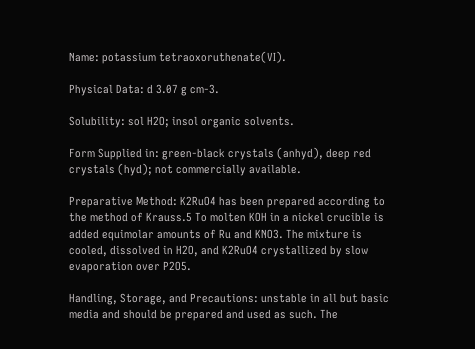Name: potassium tetraoxoruthenate(VI).

Physical Data: d 3.07 g cm-3.

Solubility: sol H2O; insol organic solvents.

Form Supplied in: green-black crystals (anhyd), deep red crystals (hyd); not commercially available.

Preparative Method: K2RuO4 has been prepared according to the method of Krauss.5 To molten KOH in a nickel crucible is added equimolar amounts of Ru and KNO3. The mixture is cooled, dissolved in H2O, and K2RuO4 crystallized by slow evaporation over P2O5.

Handling, Storage, and Precautions: unstable in all but basic media and should be prepared and used as such. The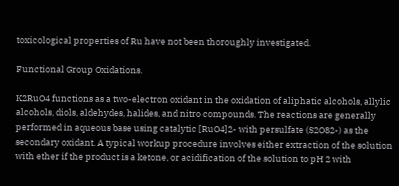toxicological properties of Ru have not been thoroughly investigated.

Functional Group Oxidations.

K2RuO4 functions as a two-electron oxidant in the oxidation of aliphatic alcohols, allylic alcohols, diols, aldehydes, halides, and nitro compounds. The reactions are generally performed in aqueous base using catalytic [RuO4]2- with persulfate (S2O82-) as the secondary oxidant. A typical workup procedure involves either extraction of the solution with ether if the product is a ketone, or acidification of the solution to pH 2 with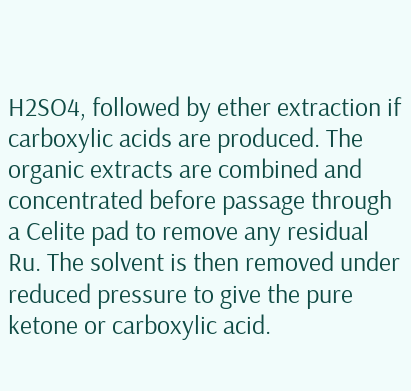H2SO4, followed by ether extraction if carboxylic acids are produced. The organic extracts are combined and concentrated before passage through a Celite pad to remove any residual Ru. The solvent is then removed under reduced pressure to give the pure ketone or carboxylic acid.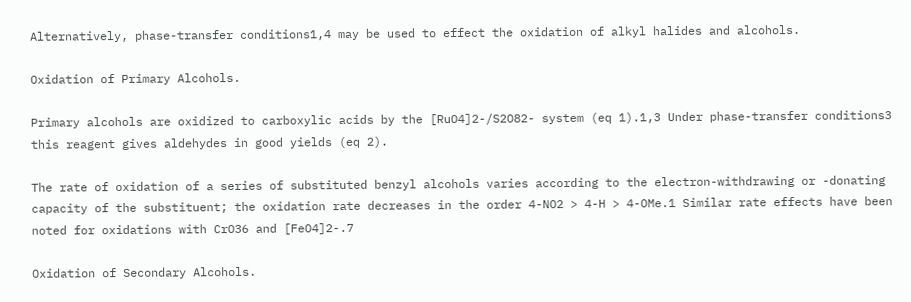Alternatively, phase-transfer conditions1,4 may be used to effect the oxidation of alkyl halides and alcohols.

Oxidation of Primary Alcohols.

Primary alcohols are oxidized to carboxylic acids by the [RuO4]2-/S2O82- system (eq 1).1,3 Under phase-transfer conditions3 this reagent gives aldehydes in good yields (eq 2).

The rate of oxidation of a series of substituted benzyl alcohols varies according to the electron-withdrawing or -donating capacity of the substituent; the oxidation rate decreases in the order 4-NO2 > 4-H > 4-OMe.1 Similar rate effects have been noted for oxidations with CrO36 and [FeO4]2-.7

Oxidation of Secondary Alcohols.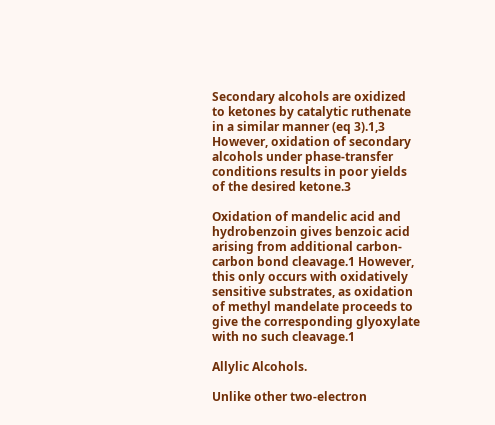Secondary alcohols are oxidized to ketones by catalytic ruthenate in a similar manner (eq 3).1,3 However, oxidation of secondary alcohols under phase-transfer conditions results in poor yields of the desired ketone.3

Oxidation of mandelic acid and hydrobenzoin gives benzoic acid arising from additional carbon-carbon bond cleavage.1 However, this only occurs with oxidatively sensitive substrates, as oxidation of methyl mandelate proceeds to give the corresponding glyoxylate with no such cleavage.1

Allylic Alcohols.

Unlike other two-electron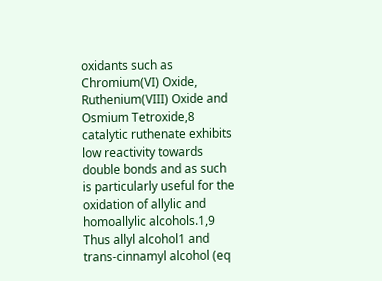oxidants such as Chromium(VI) Oxide, Ruthenium(VIII) Oxide and Osmium Tetroxide,8 catalytic ruthenate exhibits low reactivity towards double bonds and as such is particularly useful for the oxidation of allylic and homoallylic alcohols.1,9 Thus allyl alcohol1 and trans-cinnamyl alcohol (eq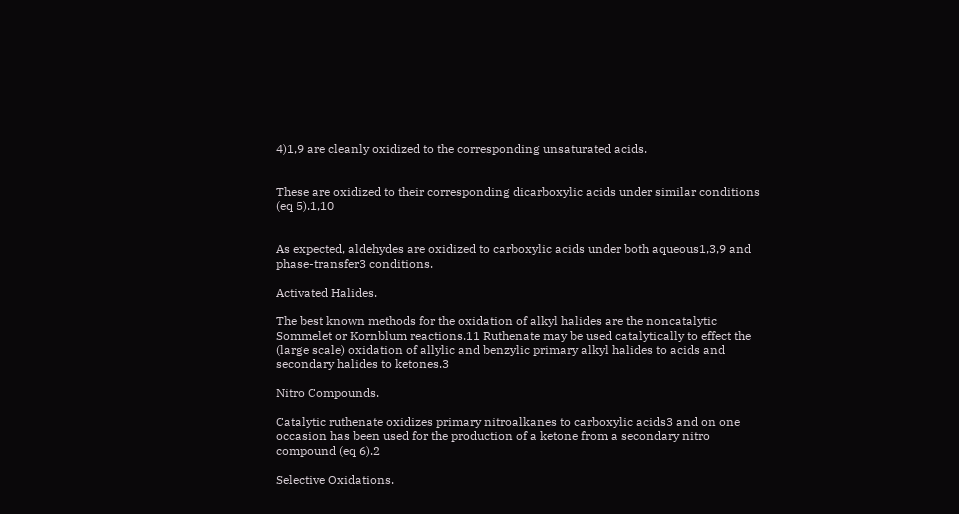4)1,9 are cleanly oxidized to the corresponding unsaturated acids.


These are oxidized to their corresponding dicarboxylic acids under similar conditions (eq 5).1,10


As expected, aldehydes are oxidized to carboxylic acids under both aqueous1,3,9 and phase-transfer3 conditions.

Activated Halides.

The best known methods for the oxidation of alkyl halides are the noncatalytic Sommelet or Kornblum reactions.11 Ruthenate may be used catalytically to effect the (large scale) oxidation of allylic and benzylic primary alkyl halides to acids and secondary halides to ketones.3

Nitro Compounds.

Catalytic ruthenate oxidizes primary nitroalkanes to carboxylic acids3 and on one occasion has been used for the production of a ketone from a secondary nitro compound (eq 6).2

Selective Oxidations.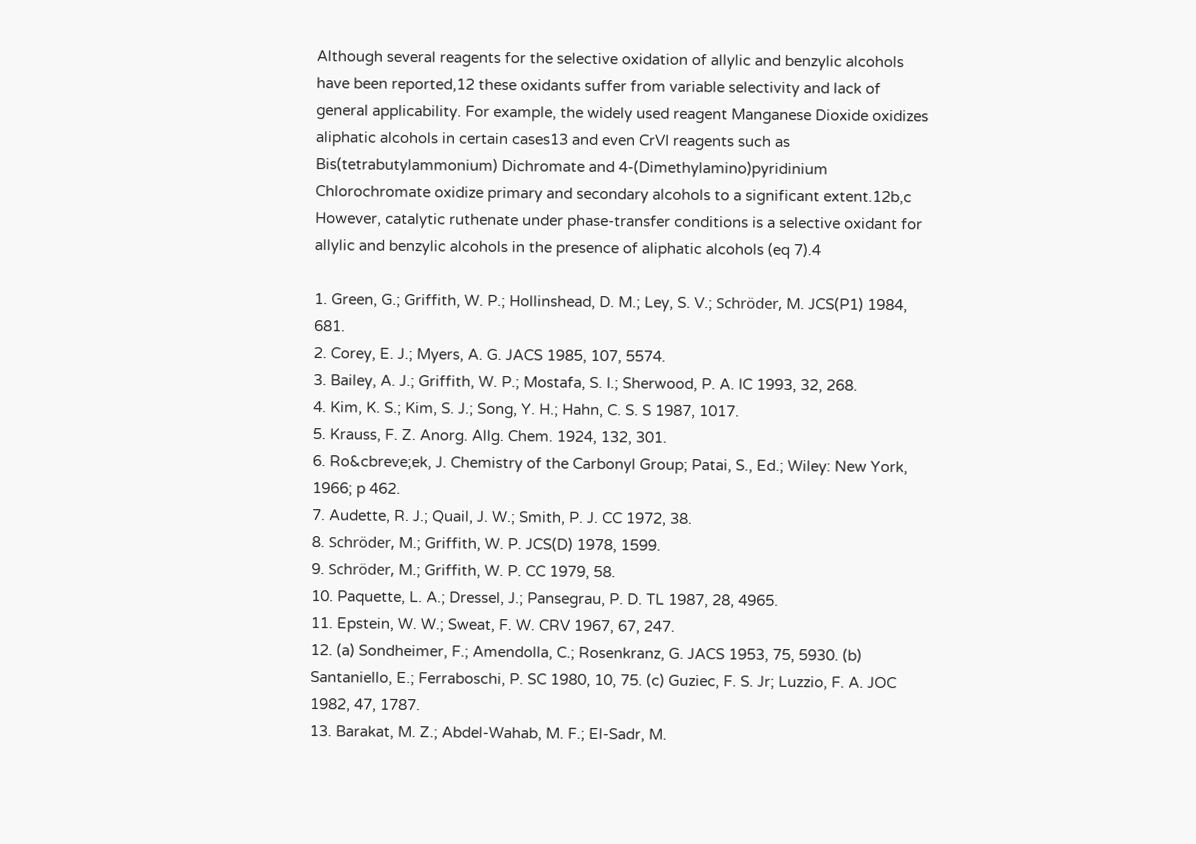Although several reagents for the selective oxidation of allylic and benzylic alcohols have been reported,12 these oxidants suffer from variable selectivity and lack of general applicability. For example, the widely used reagent Manganese Dioxide oxidizes aliphatic alcohols in certain cases13 and even CrVI reagents such as Bis(tetrabutylammonium) Dichromate and 4-(Dimethylamino)pyridinium Chlorochromate oxidize primary and secondary alcohols to a significant extent.12b,c However, catalytic ruthenate under phase-transfer conditions is a selective oxidant for allylic and benzylic alcohols in the presence of aliphatic alcohols (eq 7).4

1. Green, G.; Griffith, W. P.; Hollinshead, D. M.; Ley, S. V.; Schröder, M. JCS(P1) 1984, 681.
2. Corey, E. J.; Myers, A. G. JACS 1985, 107, 5574.
3. Bailey, A. J.; Griffith, W. P.; Mostafa, S. I.; Sherwood, P. A. IC 1993, 32, 268.
4. Kim, K. S.; Kim, S. J.; Song, Y. H.; Hahn, C. S. S 1987, 1017.
5. Krauss, F. Z. Anorg. Allg. Chem. 1924, 132, 301.
6. Ro&cbreve;ek, J. Chemistry of the Carbonyl Group; Patai, S., Ed.; Wiley: New York, 1966; p 462.
7. Audette, R. J.; Quail, J. W.; Smith, P. J. CC 1972, 38.
8. Schröder, M.; Griffith, W. P. JCS(D) 1978, 1599.
9. Schröder, M.; Griffith, W. P. CC 1979, 58.
10. Paquette, L. A.; Dressel, J.; Pansegrau, P. D. TL 1987, 28, 4965.
11. Epstein, W. W.; Sweat, F. W. CRV 1967, 67, 247.
12. (a) Sondheimer, F.; Amendolla, C.; Rosenkranz, G. JACS 1953, 75, 5930. (b) Santaniello, E.; Ferraboschi, P. SC 1980, 10, 75. (c) Guziec, F. S. Jr; Luzzio, F. A. JOC 1982, 47, 1787.
13. Barakat, M. Z.; Abdel-Wahab, M. F.; El-Sadr, M.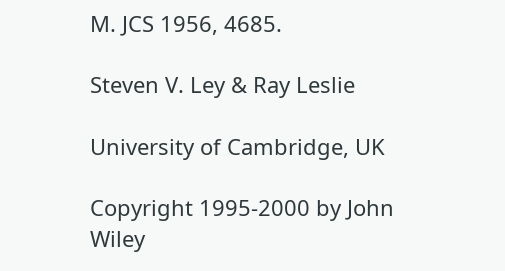M. JCS 1956, 4685.

Steven V. Ley & Ray Leslie

University of Cambridge, UK

Copyright 1995-2000 by John Wiley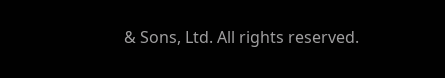& Sons, Ltd. All rights reserved.